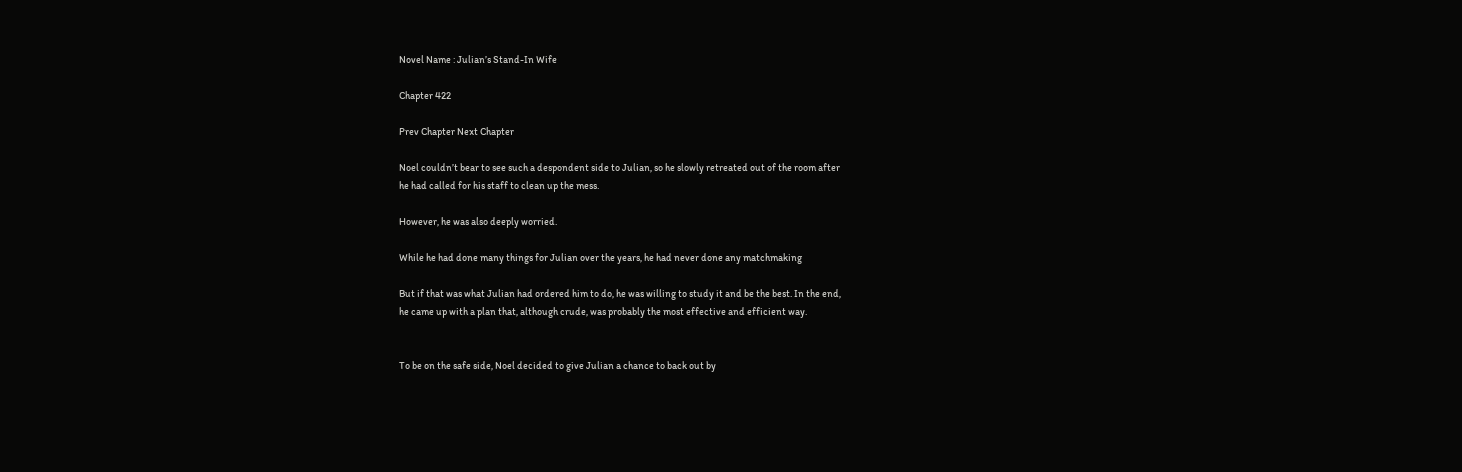Novel Name : Julian’s Stand-In Wife

Chapter 422

Prev Chapter Next Chapter

Noel couldn’t bear to see such a despondent side to Julian, so he slowly retreated out of the room after
he had called for his staff to clean up the mess.

However, he was also deeply worried.

While he had done many things for Julian over the years, he had never done any matchmaking

But if that was what Julian had ordered him to do, he was willing to study it and be the best. In the end,
he came up with a plan that, although crude, was probably the most effective and efficient way.


To be on the safe side, Noel decided to give Julian a chance to back out by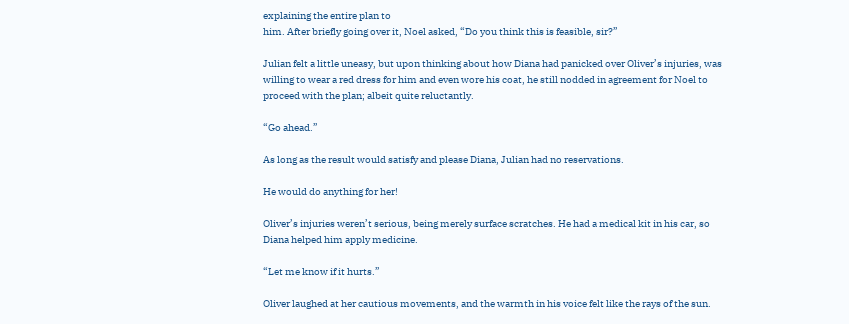explaining the entire plan to
him. After briefly going over it, Noel asked, “Do you think this is feasible, sir?”

Julian felt a little uneasy, but upon thinking about how Diana had panicked over Oliver’s injuries, was
willing to wear a red dress for him and even wore his coat, he still nodded in agreement for Noel to
proceed with the plan; albeit quite reluctantly.

“Go ahead.”

As long as the result would satisfy and please Diana, Julian had no reservations.

He would do anything for her!

Oliver’s injuries weren’t serious, being merely surface scratches. He had a medical kit in his car, so
Diana helped him apply medicine.

“Let me know if it hurts.”

Oliver laughed at her cautious movements, and the warmth in his voice felt like the rays of the sun.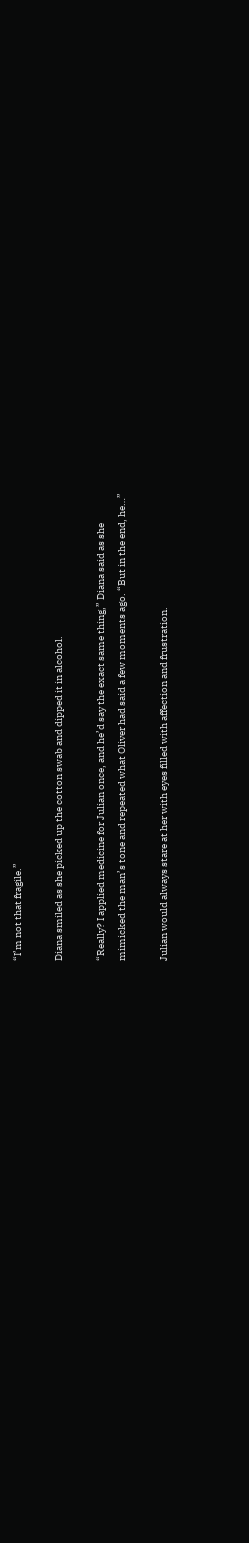“I’m not that fragile.”

Diana smiled as she picked up the cotton swab and dipped it in alcohol.

“Really? I applied medicine for Julian once, and he’d say the exact same thing,” Diana said as she
mimicked the man’s tone and repeated what Oliver had said a few moments ago. “But in the end, he…”

Julian would always stare at her with eyes filled with affection and frustration.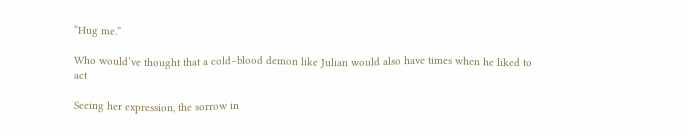“Hug me.”

Who would’ve thought that a cold–blood demon like Julian would also have times when he liked to act

Seeing her expression, the sorrow in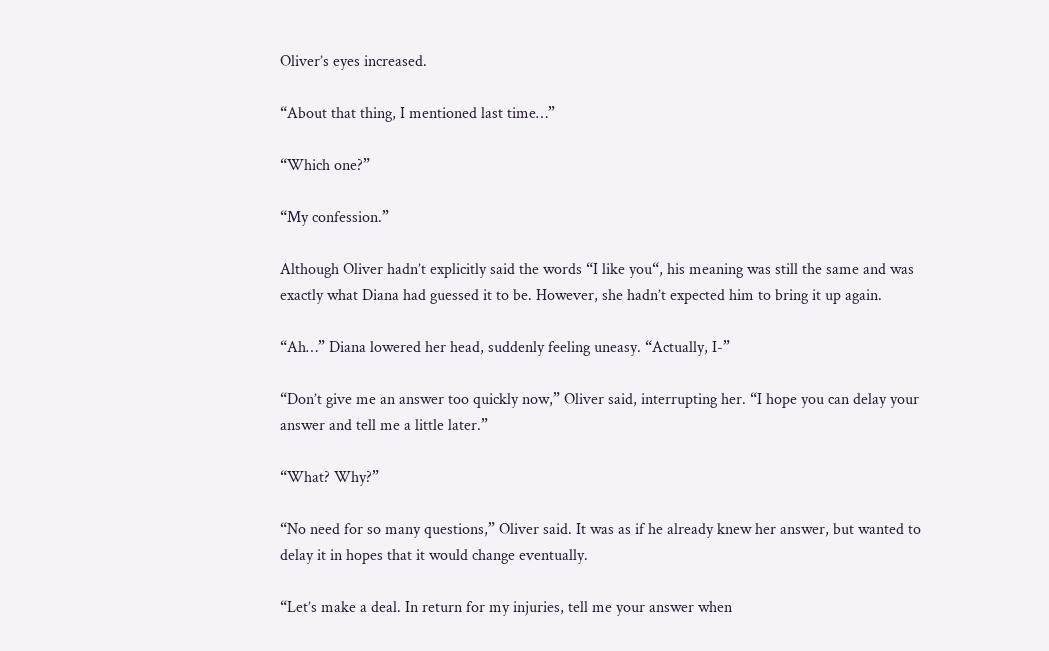Oliver’s eyes increased.

“About that thing, I mentioned last time…”

“Which one?”

“My confession.”

Although Oliver hadn’t explicitly said the words “I like you“, his meaning was still the same and was
exactly what Diana had guessed it to be. However, she hadn’t expected him to bring it up again.

“Ah…” Diana lowered her head, suddenly feeling uneasy. “Actually, I-”

“Don’t give me an answer too quickly now,” Oliver said, interrupting her. “I hope you can delay your
answer and tell me a little later.”

“What? Why?”

“No need for so many questions,” Oliver said. It was as if he already knew her answer, but wanted to
delay it in hopes that it would change eventually.

“Let’s make a deal. In return for my injuries, tell me your answer when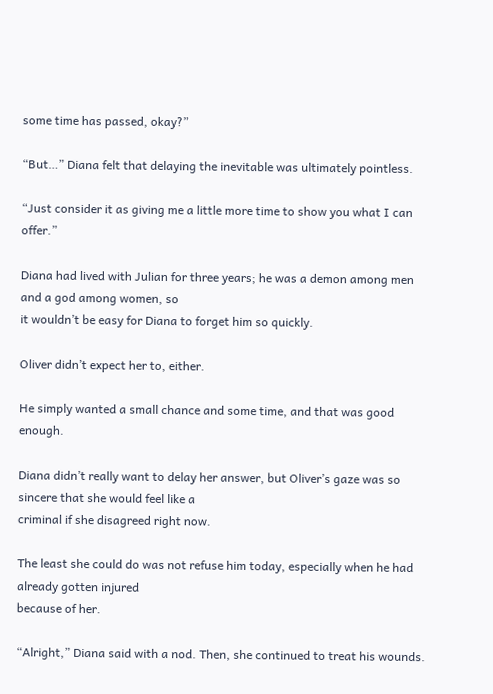some time has passed, okay?”

“But…” Diana felt that delaying the inevitable was ultimately pointless.

“Just consider it as giving me a little more time to show you what I can offer.”

Diana had lived with Julian for three years; he was a demon among men and a god among women, so
it wouldn’t be easy for Diana to forget him so quickly.

Oliver didn’t expect her to, either.

He simply wanted a small chance and some time, and that was good enough.

Diana didn’t really want to delay her answer, but Oliver’s gaze was so sincere that she would feel like a
criminal if she disagreed right now.

The least she could do was not refuse him today, especially when he had already gotten injured
because of her.

“Alright,” Diana said with a nod. Then, she continued to treat his wounds.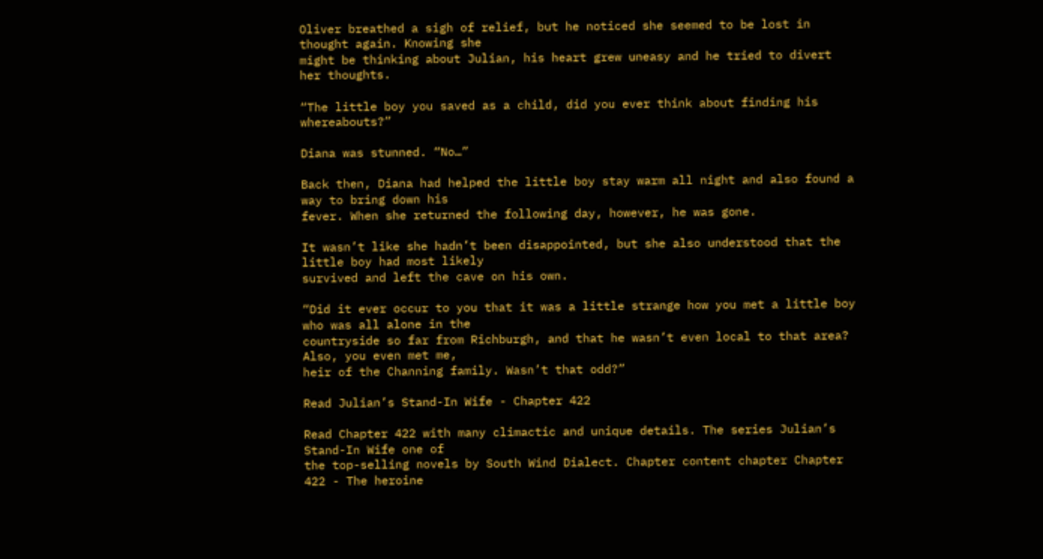Oliver breathed a sigh of relief, but he noticed she seemed to be lost in thought again. Knowing she
might be thinking about Julian, his heart grew uneasy and he tried to divert her thoughts.

“The little boy you saved as a child, did you ever think about finding his whereabouts?”

Diana was stunned. “No…”

Back then, Diana had helped the little boy stay warm all night and also found a way to bring down his
fever. When she returned the following day, however, he was gone.

It wasn’t like she hadn’t been disappointed, but she also understood that the little boy had most likely
survived and left the cave on his own.

“Did it ever occur to you that it was a little strange how you met a little boy who was all alone in the
countryside so far from Richburgh, and that he wasn’t even local to that area? Also, you even met me,
heir of the Channing family. Wasn’t that odd?”

Read Julian’s Stand-In Wife - Chapter 422

Read Chapter 422 with many climactic and unique details. The series Julian’s Stand-In Wife one of
the top-selling novels by South Wind Dialect. Chapter content chapter Chapter 422 - The heroine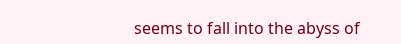seems to fall into the abyss of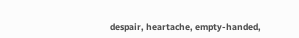despair, heartache, empty-handed,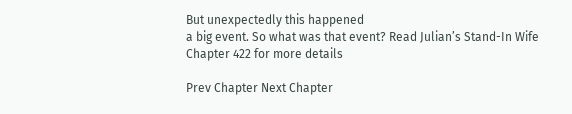But unexpectedly this happened
a big event. So what was that event? Read Julian’s Stand-In Wife Chapter 422 for more details

Prev Chapter Next Chapter